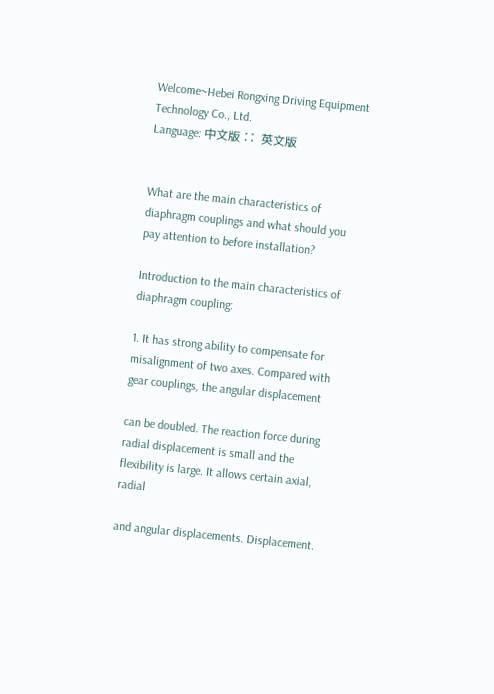Welcome~Hebei Rongxing Driving Equipment Technology Co., Ltd.
Language: 中文版 ∷  英文版


What are the main characteristics of diaphragm couplings and what should you pay attention to before installation?

Introduction to the main characteristics of diaphragm coupling:

1. It has strong ability to compensate for misalignment of two axes. Compared with gear couplings, the angular displacement

can be doubled. The reaction force during radial displacement is small and the flexibility is large. It allows certain axial, radial

and angular displacements. Displacement.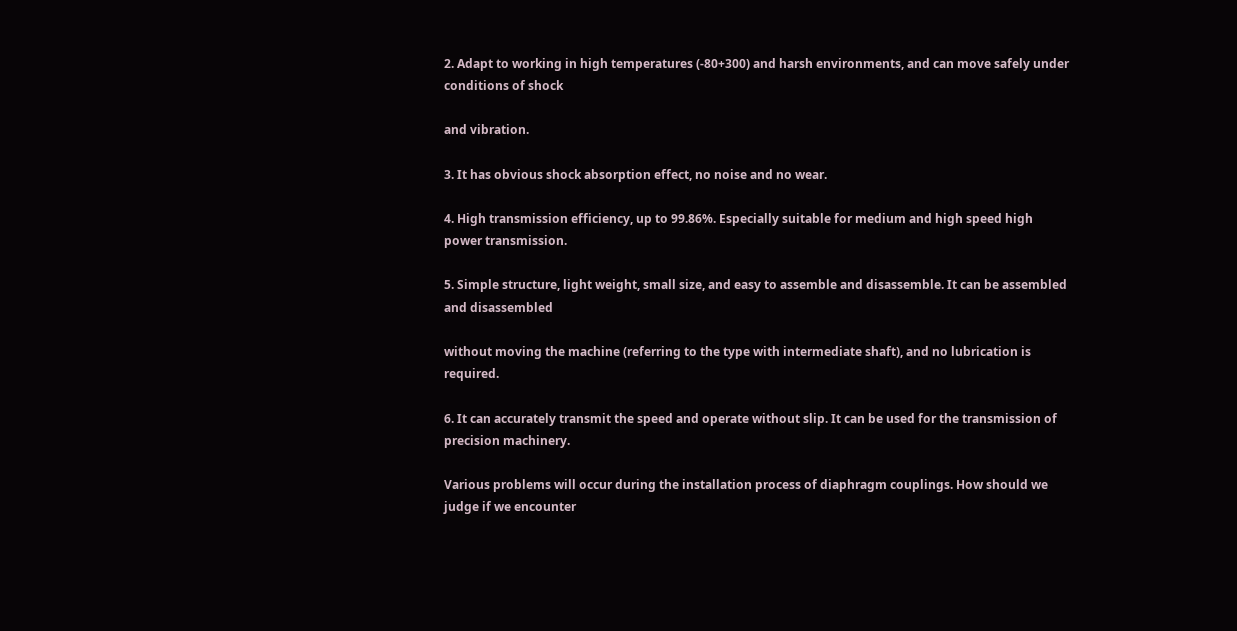2. Adapt to working in high temperatures (-80+300) and harsh environments, and can move safely under conditions of shock

and vibration.

3. It has obvious shock absorption effect, no noise and no wear.

4. High transmission efficiency, up to 99.86%. Especially suitable for medium and high speed high power transmission.

5. Simple structure, light weight, small size, and easy to assemble and disassemble. It can be assembled and disassembled

without moving the machine (referring to the type with intermediate shaft), and no lubrication is required.

6. It can accurately transmit the speed and operate without slip. It can be used for the transmission of precision machinery.

Various problems will occur during the installation process of diaphragm couplings. How should we judge if we encounter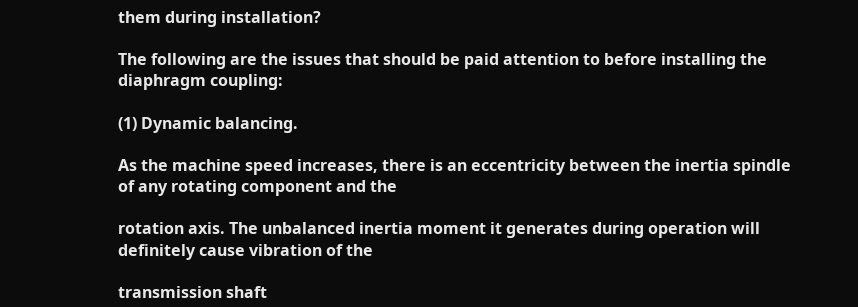them during installation?

The following are the issues that should be paid attention to before installing the diaphragm coupling:

(1) Dynamic balancing.

As the machine speed increases, there is an eccentricity between the inertia spindle of any rotating component and the

rotation axis. The unbalanced inertia moment it generates during operation will definitely cause vibration of the

transmission shaft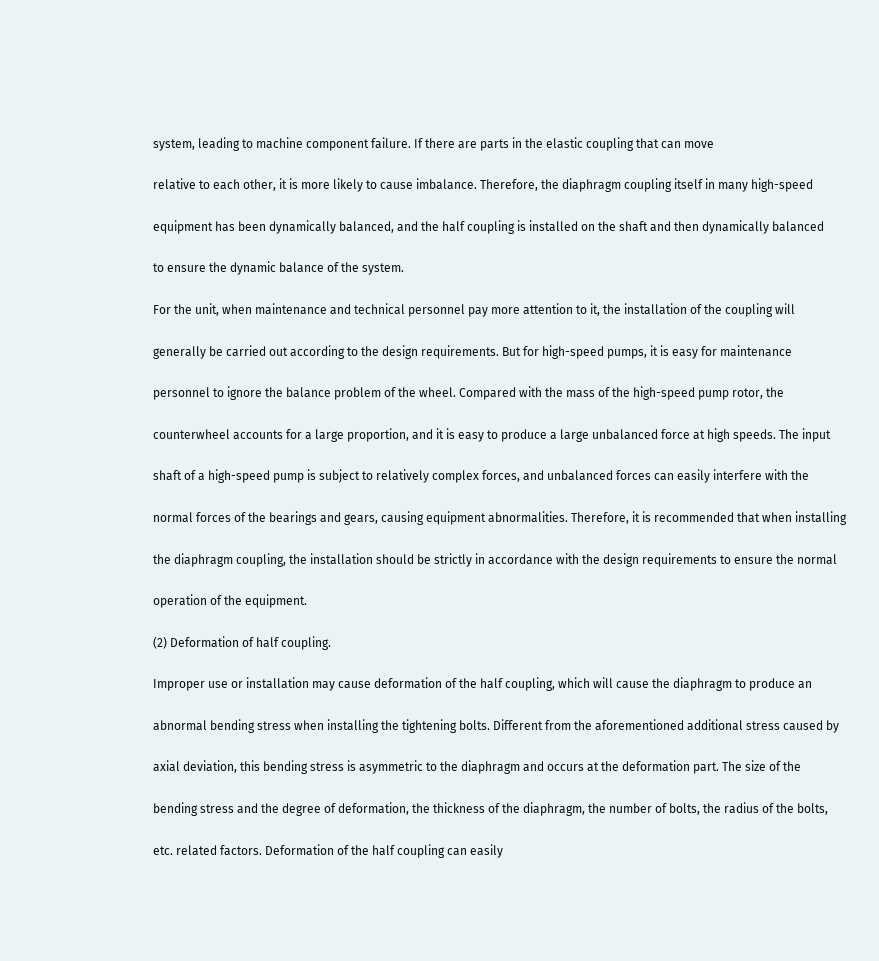system, leading to machine component failure. If there are parts in the elastic coupling that can move

relative to each other, it is more likely to cause imbalance. Therefore, the diaphragm coupling itself in many high-speed

equipment has been dynamically balanced, and the half coupling is installed on the shaft and then dynamically balanced

to ensure the dynamic balance of the system.

For the unit, when maintenance and technical personnel pay more attention to it, the installation of the coupling will

generally be carried out according to the design requirements. But for high-speed pumps, it is easy for maintenance

personnel to ignore the balance problem of the wheel. Compared with the mass of the high-speed pump rotor, the

counterwheel accounts for a large proportion, and it is easy to produce a large unbalanced force at high speeds. The input

shaft of a high-speed pump is subject to relatively complex forces, and unbalanced forces can easily interfere with the

normal forces of the bearings and gears, causing equipment abnormalities. Therefore, it is recommended that when installing

the diaphragm coupling, the installation should be strictly in accordance with the design requirements to ensure the normal

operation of the equipment.

(2) Deformation of half coupling.

Improper use or installation may cause deformation of the half coupling, which will cause the diaphragm to produce an

abnormal bending stress when installing the tightening bolts. Different from the aforementioned additional stress caused by

axial deviation, this bending stress is asymmetric to the diaphragm and occurs at the deformation part. The size of the

bending stress and the degree of deformation, the thickness of the diaphragm, the number of bolts, the radius of the bolts,

etc. related factors. Deformation of the half coupling can easily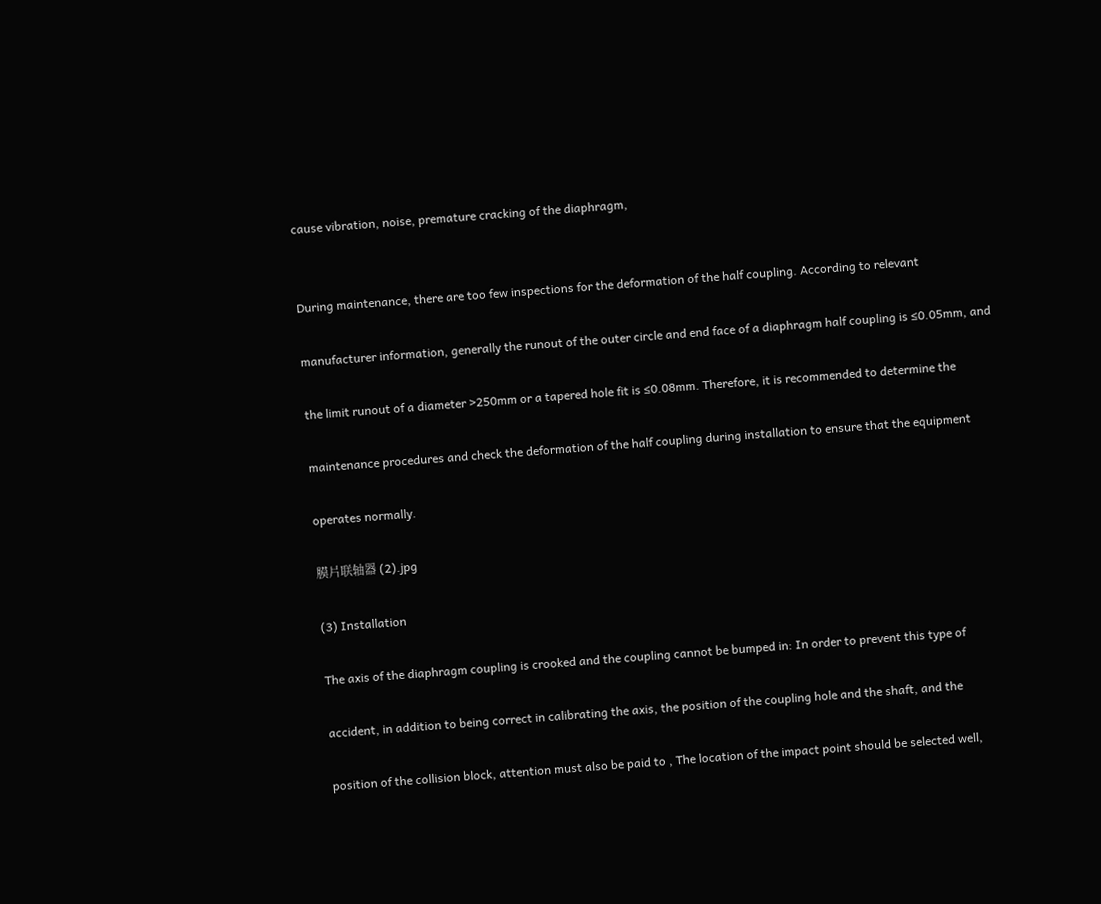cause vibration, noise, premature cracking of the diaphragm,


During maintenance, there are too few inspections for the deformation of the half coupling. According to relevant

manufacturer information, generally the runout of the outer circle and end face of a diaphragm half coupling is ≤0.05mm, and

the limit runout of a diameter >250mm or a tapered hole fit is ≤0.08mm. Therefore, it is recommended to determine the

maintenance procedures and check the deformation of the half coupling during installation to ensure that the equipment

operates normally.

膜片联轴器 (2).jpg

(3) Installation

The axis of the diaphragm coupling is crooked and the coupling cannot be bumped in: In order to prevent this type of

accident, in addition to being correct in calibrating the axis, the position of the coupling hole and the shaft, and the

position of the collision block, attention must also be paid to , The location of the impact point should be selected well,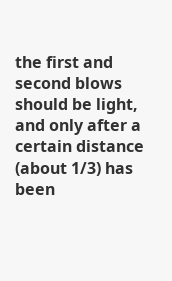the first and second blows should be light, and only after a certain distance (about 1/3) has been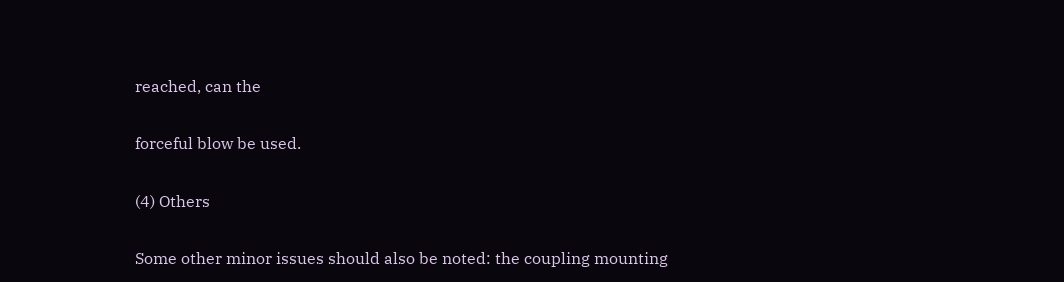reached, can the

forceful blow be used.

(4) Others

Some other minor issues should also be noted: the coupling mounting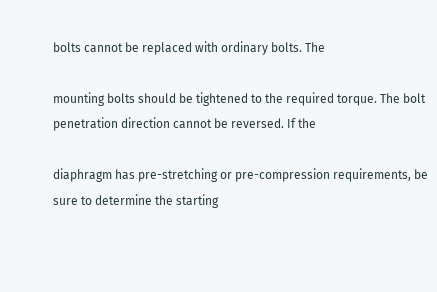bolts cannot be replaced with ordinary bolts. The

mounting bolts should be tightened to the required torque. The bolt penetration direction cannot be reversed. If the

diaphragm has pre-stretching or pre-compression requirements, be sure to determine the starting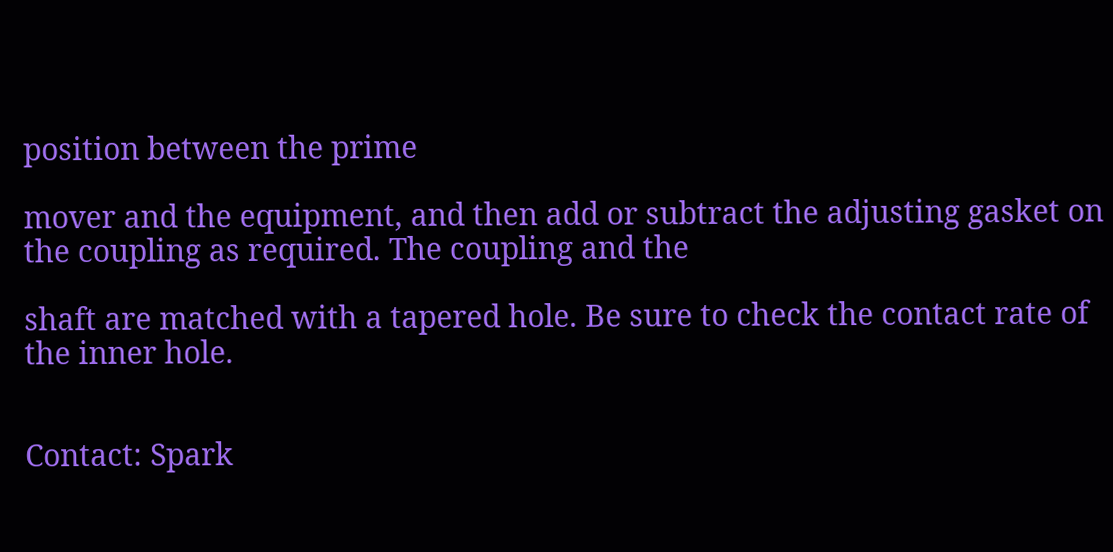position between the prime

mover and the equipment, and then add or subtract the adjusting gasket on the coupling as required. The coupling and the

shaft are matched with a tapered hole. Be sure to check the contact rate of the inner hole.


Contact: Spark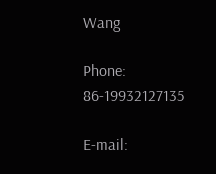Wang

Phone: 86-19932127135

E-mail: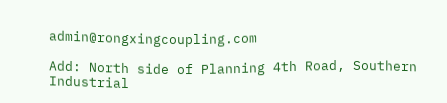admin@rongxingcoupling.com

Add: North side of Planning 4th Road, Southern Industrial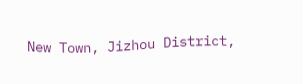New Town, Jizhou District,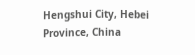Hengshui City, Hebei Province, China